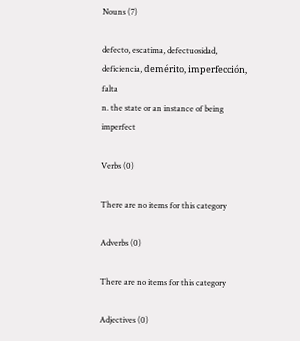Nouns (7)

defecto, escatima, defectuosidad, deficiencia, demérito, imperfección, falta
n. the state or an instance of being imperfect

Verbs (0)

There are no items for this category

Adverbs (0)

There are no items for this category

Adjectives (0)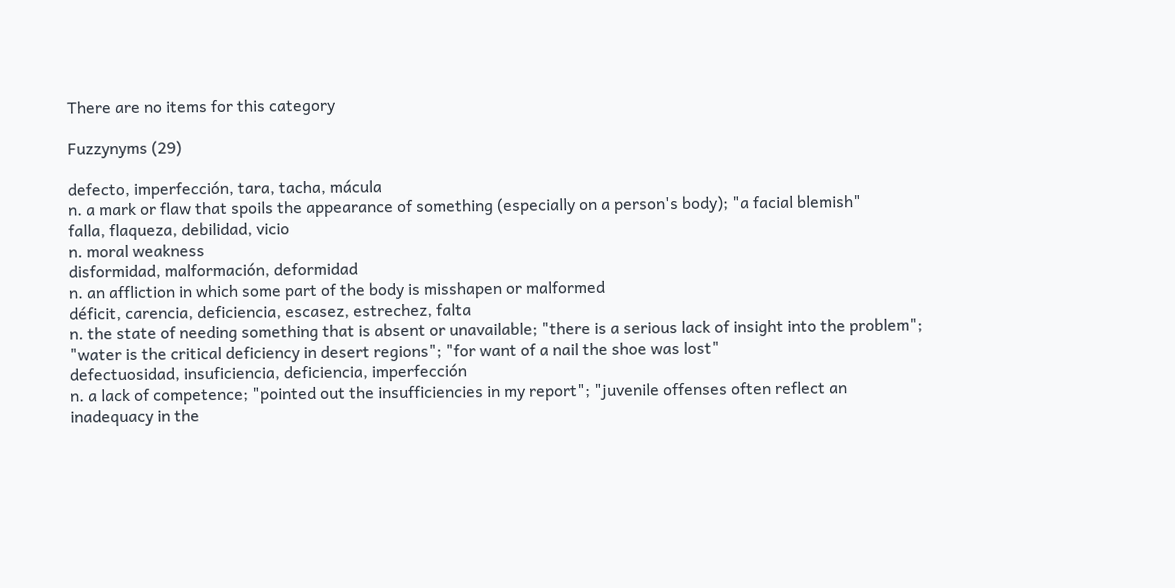There are no items for this category

Fuzzynyms (29)

defecto, imperfección, tara, tacha, mácula
n. a mark or flaw that spoils the appearance of something (especially on a person's body); "a facial blemish"
falla, flaqueza, debilidad, vicio
n. moral weakness
disformidad, malformación, deformidad
n. an affliction in which some part of the body is misshapen or malformed
déficit, carencia, deficiencia, escasez, estrechez, falta
n. the state of needing something that is absent or unavailable; "there is a serious lack of insight into the problem"; "water is the critical deficiency in desert regions"; "for want of a nail the shoe was lost"
defectuosidad, insuficiencia, deficiencia, imperfección
n. a lack of competence; "pointed out the insufficiencies in my report"; "juvenile offenses often reflect an inadequacy in the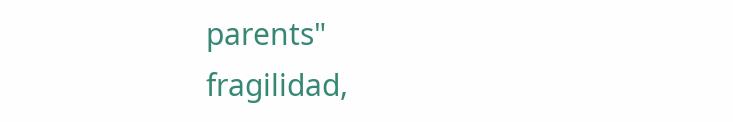parents"
fragilidad,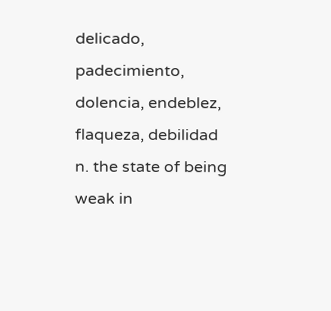delicado, padecimiento, dolencia, endeblez, flaqueza, debilidad
n. the state of being weak in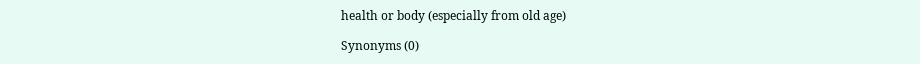health or body (especially from old age)

Synonyms (0)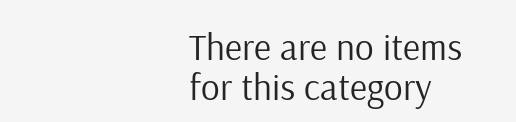There are no items for this category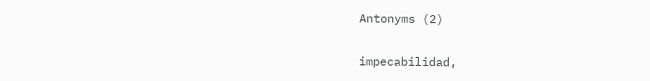Antonyms (2)

impecabilidad,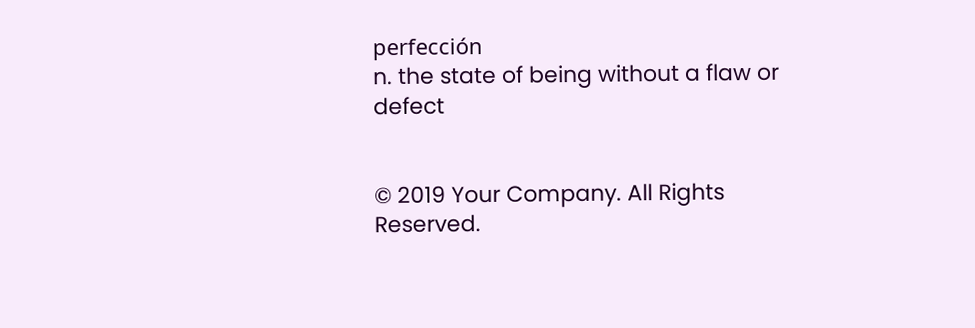perfección
n. the state of being without a flaw or defect


© 2019 Your Company. All Rights Reserved.